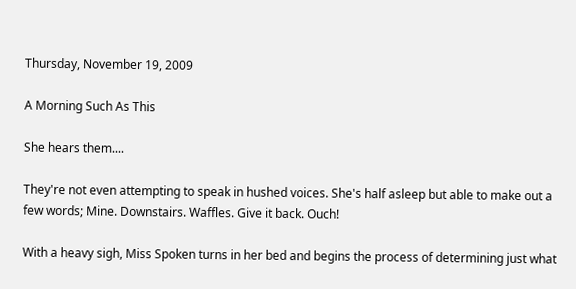Thursday, November 19, 2009

A Morning Such As This

She hears them....

They're not even attempting to speak in hushed voices. She's half asleep but able to make out a few words; Mine. Downstairs. Waffles. Give it back. Ouch!

With a heavy sigh, Miss Spoken turns in her bed and begins the process of determining just what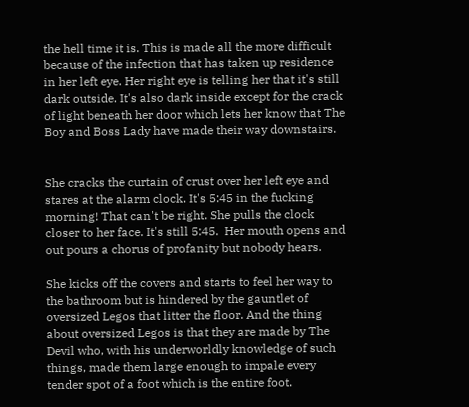the hell time it is. This is made all the more difficult because of the infection that has taken up residence in her left eye. Her right eye is telling her that it's still dark outside. It's also dark inside except for the crack of light beneath her door which lets her know that The Boy and Boss Lady have made their way downstairs.


She cracks the curtain of crust over her left eye and stares at the alarm clock. It's 5:45 in the fucking morning! That can't be right. She pulls the clock closer to her face. It's still 5:45.  Her mouth opens and out pours a chorus of profanity but nobody hears.

She kicks off the covers and starts to feel her way to the bathroom but is hindered by the gauntlet of oversized Legos that litter the floor. And the thing about oversized Legos is that they are made by The Devil who, with his underworldly knowledge of such things, made them large enough to impale every tender spot of a foot which is the entire foot.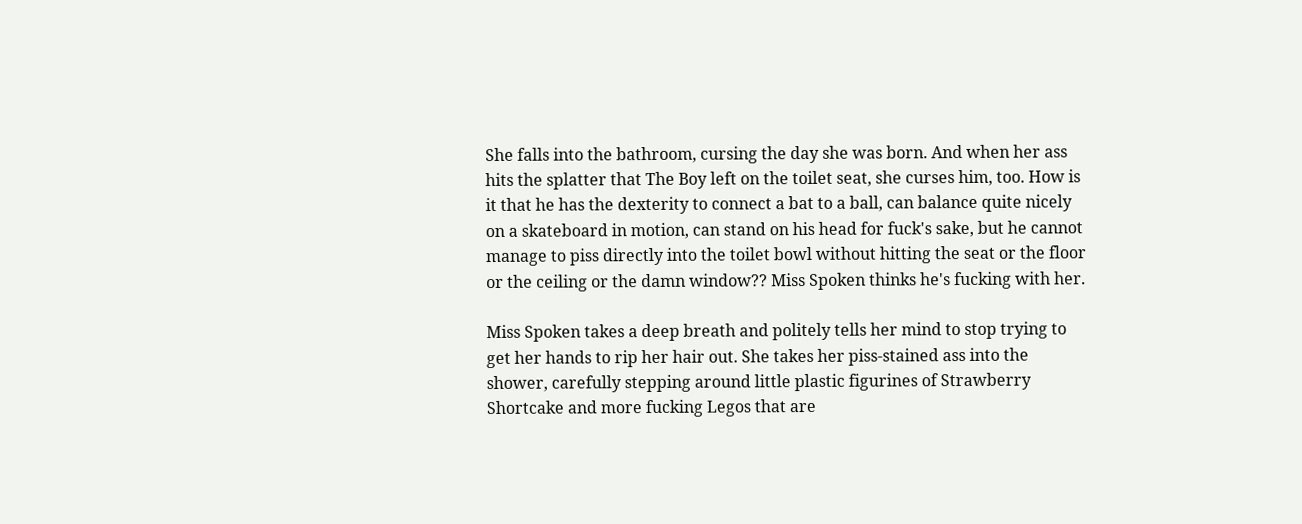She falls into the bathroom, cursing the day she was born. And when her ass hits the splatter that The Boy left on the toilet seat, she curses him, too. How is it that he has the dexterity to connect a bat to a ball, can balance quite nicely on a skateboard in motion, can stand on his head for fuck's sake, but he cannot manage to piss directly into the toilet bowl without hitting the seat or the floor or the ceiling or the damn window?? Miss Spoken thinks he's fucking with her.

Miss Spoken takes a deep breath and politely tells her mind to stop trying to get her hands to rip her hair out. She takes her piss-stained ass into the shower, carefully stepping around little plastic figurines of Strawberry Shortcake and more fucking Legos that are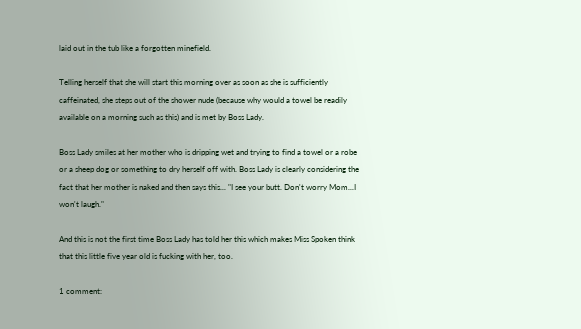laid out in the tub like a forgotten minefield.

Telling herself that she will start this morning over as soon as she is sufficiently caffeinated, she steps out of the shower nude (because why would a towel be readily available on a morning such as this) and is met by Boss Lady.

Boss Lady smiles at her mother who is dripping wet and trying to find a towel or a robe or a sheep dog or something to dry herself off with. Boss Lady is clearly considering the fact that her mother is naked and then says this... "I see your butt. Don't worry Mom...I won't laugh."

And this is not the first time Boss Lady has told her this which makes Miss Spoken think that this little five year old is fucking with her, too.

1 comment: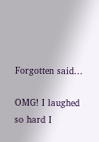Forgotten said...

OMG! I laughed so hard I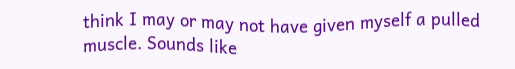think I may or may not have given myself a pulled muscle. Sounds like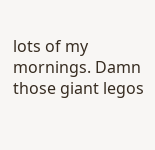lots of my mornings. Damn those giant legos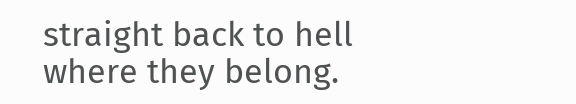straight back to hell where they belong.